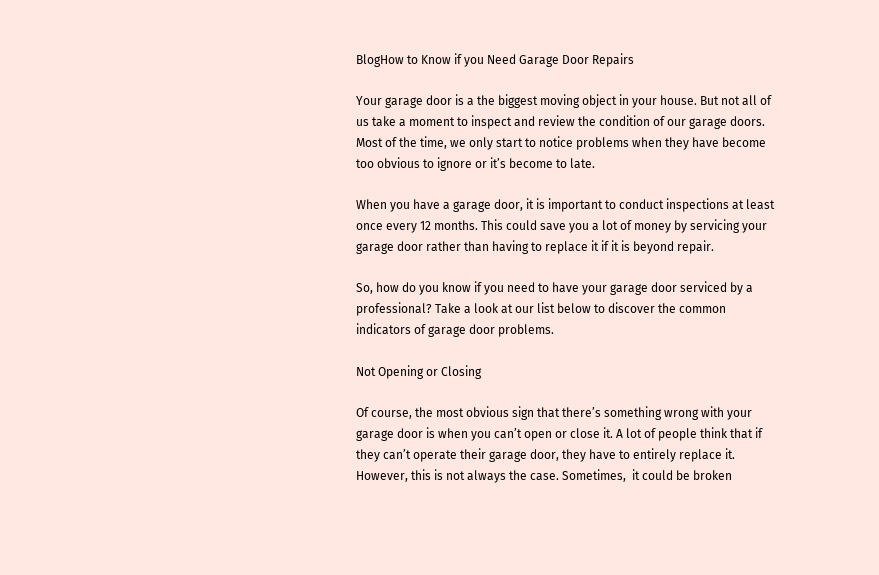BlogHow to Know if you Need Garage Door Repairs

Your garage door is a the biggest moving object in your house. But not all of us take a moment to inspect and review the condition of our garage doors. Most of the time, we only start to notice problems when they have become too obvious to ignore or it’s become to late.

When you have a garage door, it is important to conduct inspections at least once every 12 months. This could save you a lot of money by servicing your garage door rather than having to replace it if it is beyond repair.

So, how do you know if you need to have your garage door serviced by a professional? Take a look at our list below to discover the common indicators of garage door problems.

Not Opening or Closing

Of course, the most obvious sign that there’s something wrong with your garage door is when you can’t open or close it. A lot of people think that if they can’t operate their garage door, they have to entirely replace it. However, this is not always the case. Sometimes,  it could be broken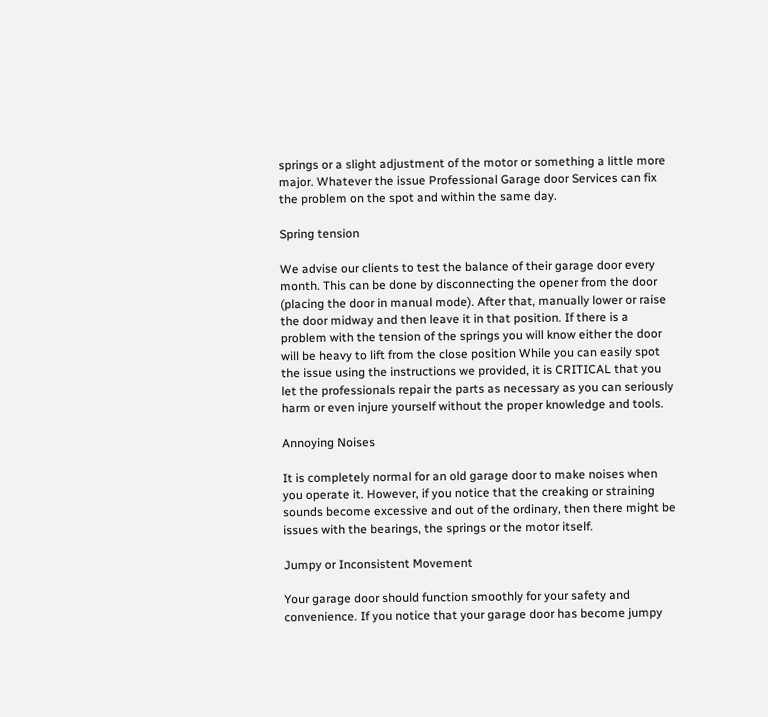springs or a slight adjustment of the motor or something a little more major. Whatever the issue Professional Garage door Services can fix the problem on the spot and within the same day.

Spring tension

We advise our clients to test the balance of their garage door every month. This can be done by disconnecting the opener from the door (placing the door in manual mode). After that, manually lower or raise the door midway and then leave it in that position. If there is a problem with the tension of the springs you will know either the door will be heavy to lift from the close position While you can easily spot the issue using the instructions we provided, it is CRITICAL that you let the professionals repair the parts as necessary as you can seriously harm or even injure yourself without the proper knowledge and tools.

Annoying Noises

It is completely normal for an old garage door to make noises when you operate it. However, if you notice that the creaking or straining sounds become excessive and out of the ordinary, then there might be issues with the bearings, the springs or the motor itself.

Jumpy or Inconsistent Movement

Your garage door should function smoothly for your safety and convenience. If you notice that your garage door has become jumpy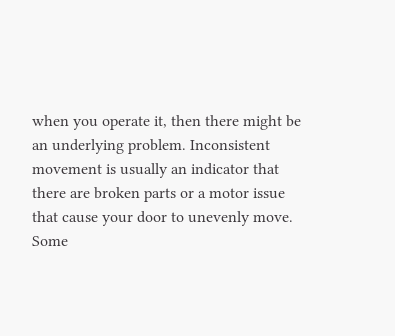when you operate it, then there might be an underlying problem. Inconsistent movement is usually an indicator that there are broken parts or a motor issue that cause your door to unevenly move. Some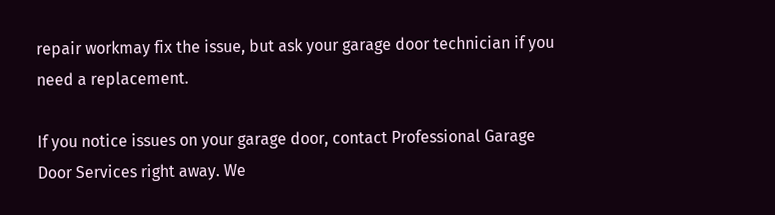repair workmay fix the issue, but ask your garage door technician if you need a replacement.

If you notice issues on your garage door, contact Professional Garage Door Services right away. We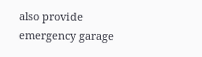also provide emergency garage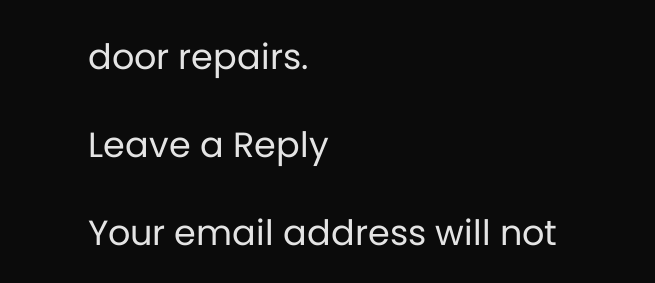door repairs.

Leave a Reply

Your email address will not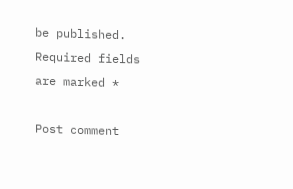be published. Required fields are marked *

Post comment